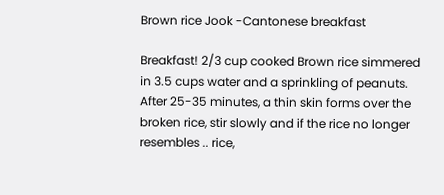Brown rice Jook -Cantonese breakfast

Breakfast! 2/3 cup cooked Brown rice simmered in 3.5 cups water and a sprinkling of peanuts. After 25-35 minutes, a thin skin forms over the broken rice, stir slowly and if the rice no longer resembles .. rice,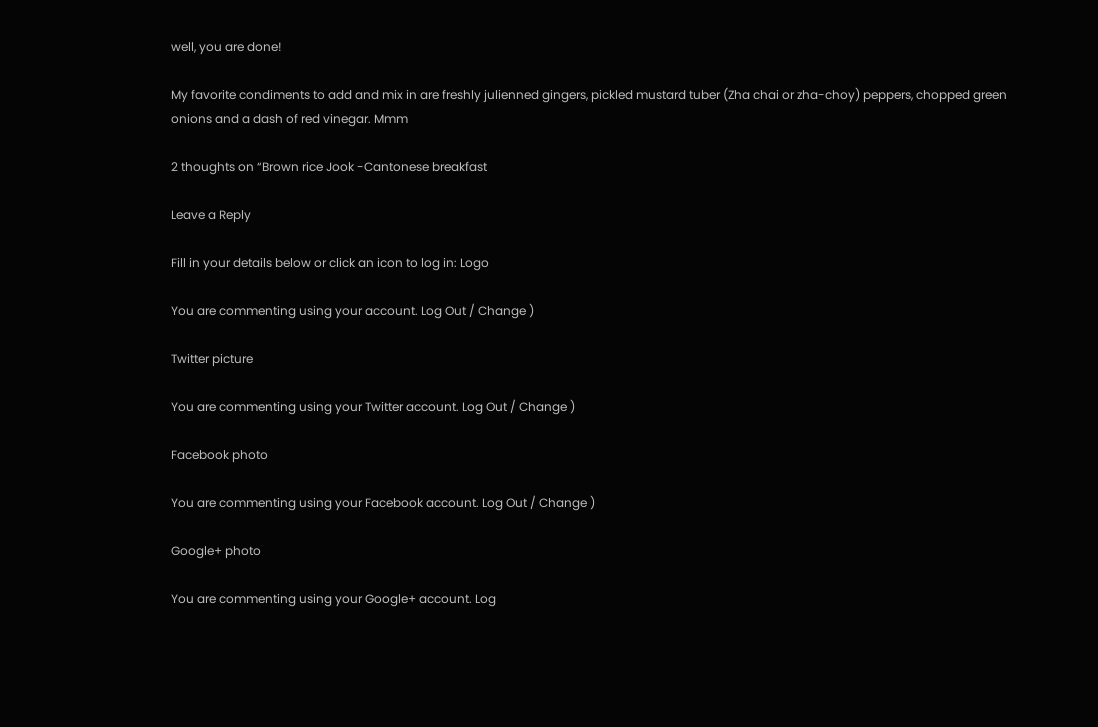well, you are done!

My favorite condiments to add and mix in are freshly julienned gingers, pickled mustard tuber (Zha chai or zha-choy) peppers, chopped green onions and a dash of red vinegar. Mmm

2 thoughts on “Brown rice Jook -Cantonese breakfast

Leave a Reply

Fill in your details below or click an icon to log in: Logo

You are commenting using your account. Log Out / Change )

Twitter picture

You are commenting using your Twitter account. Log Out / Change )

Facebook photo

You are commenting using your Facebook account. Log Out / Change )

Google+ photo

You are commenting using your Google+ account. Log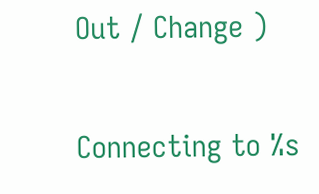Out / Change )

Connecting to %s